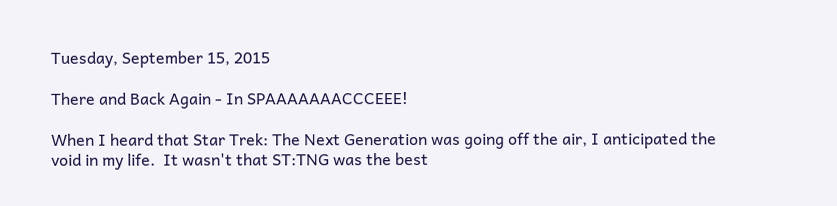Tuesday, September 15, 2015

There and Back Again - In SPAAAAAAACCCEEE!

When I heard that Star Trek: The Next Generation was going off the air, I anticipated the void in my life.  It wasn't that ST:TNG was the best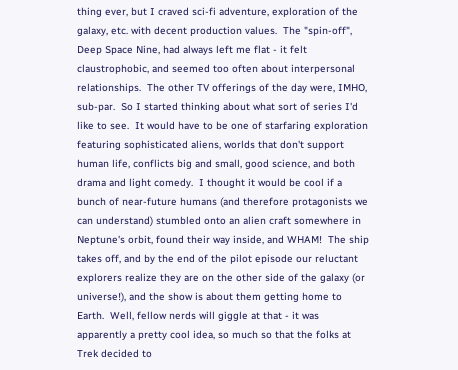thing ever, but I craved sci-fi adventure, exploration of the galaxy, etc. with decent production values.  The "spin-off", Deep Space Nine, had always left me flat - it felt claustrophobic, and seemed too often about interpersonal relationships.  The other TV offerings of the day were, IMHO, sub-par.  So I started thinking about what sort of series I'd like to see.  It would have to be one of starfaring exploration featuring sophisticated aliens, worlds that don't support human life, conflicts big and small, good science, and both drama and light comedy.  I thought it would be cool if a bunch of near-future humans (and therefore protagonists we can understand) stumbled onto an alien craft somewhere in Neptune's orbit, found their way inside, and WHAM!  The ship takes off, and by the end of the pilot episode our reluctant explorers realize they are on the other side of the galaxy (or universe!), and the show is about them getting home to Earth.  Well, fellow nerds will giggle at that - it was apparently a pretty cool idea, so much so that the folks at Trek decided to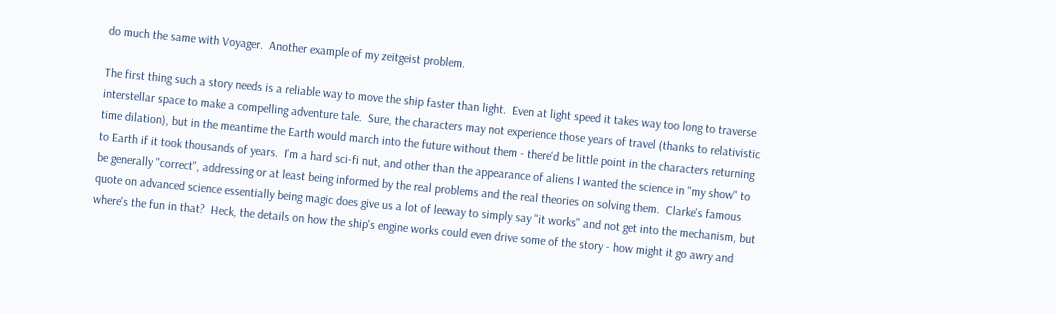do much the same with Voyager.  Another example of my zeitgeist problem.

The first thing such a story needs is a reliable way to move the ship faster than light.  Even at light speed it takes way too long to traverse interstellar space to make a compelling adventure tale.  Sure, the characters may not experience those years of travel (thanks to relativistic time dilation), but in the meantime the Earth would march into the future without them - there'd be little point in the characters returning to Earth if it took thousands of years.  I'm a hard sci-fi nut, and other than the appearance of aliens I wanted the science in "my show" to be generally "correct", addressing or at least being informed by the real problems and the real theories on solving them.  Clarke's famous quote on advanced science essentially being magic does give us a lot of leeway to simply say "it works" and not get into the mechanism, but where's the fun in that?  Heck, the details on how the ship's engine works could even drive some of the story - how might it go awry and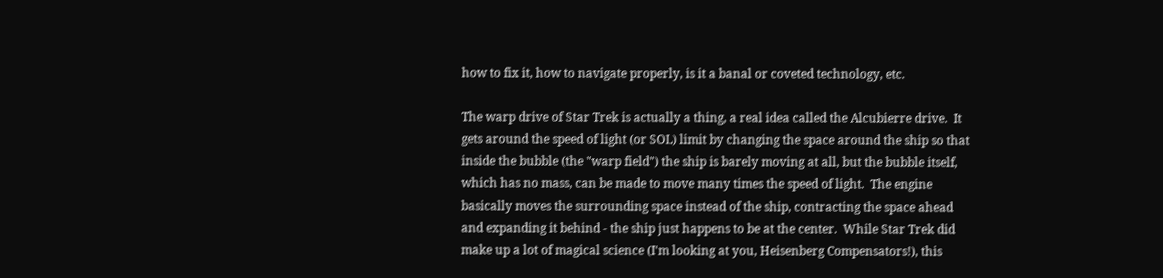how to fix it, how to navigate properly, is it a banal or coveted technology, etc.

The warp drive of Star Trek is actually a thing, a real idea called the Alcubierre drive.  It gets around the speed of light (or SOL) limit by changing the space around the ship so that inside the bubble (the "warp field") the ship is barely moving at all, but the bubble itself, which has no mass, can be made to move many times the speed of light.  The engine basically moves the surrounding space instead of the ship, contracting the space ahead and expanding it behind - the ship just happens to be at the center.  While Star Trek did make up a lot of magical science (I'm looking at you, Heisenberg Compensators!), this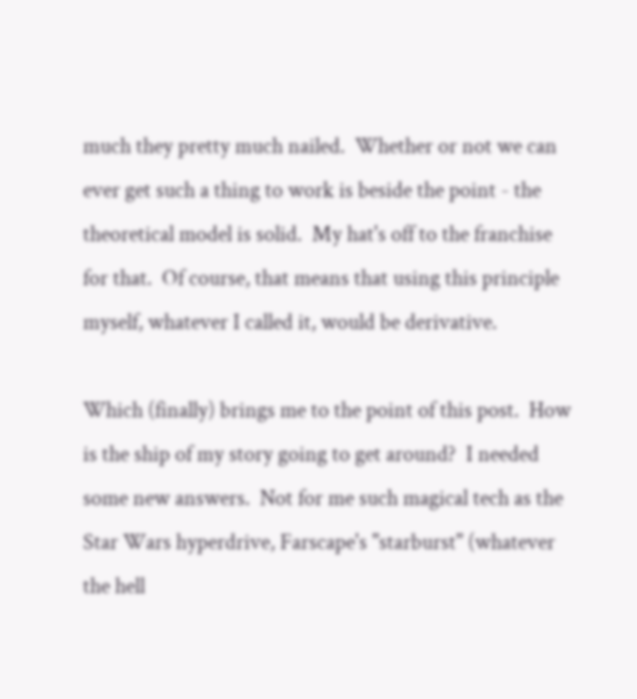much they pretty much nailed.  Whether or not we can ever get such a thing to work is beside the point - the theoretical model is solid.  My hat's off to the franchise for that.  Of course, that means that using this principle myself, whatever I called it, would be derivative.

Which (finally) brings me to the point of this post.  How is the ship of my story going to get around?  I needed some new answers.  Not for me such magical tech as the Star Wars hyperdrive, Farscape's "starburst" (whatever the hell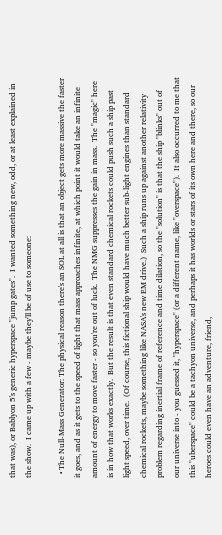that was), or Bablyon 5's generic hyperspace "jump gates".  I wanted something new, odd, or at least explained in the show.  I came up with a few - maybe they'll be of use to someone:

  • The Null-Mass Generator: The physical reason there's an SOL at all is that an object gets more massive the faster it goes, and as it gets to the speed of light that mass approaches infinite, at which point it would take an infinite amount of energy to move faster - so you're out of luck.  The NMG suppresses the gain in mass.  The "magic" here is in how that works exactly.  But the result is that even standard chemical rockets could push such a ship past light speed, over time.  (Of course, this fictional ship would have much better sub-light engines than standard chemical rockets, maybe something like NASA's new EM drive.)  Such a ship runs up against another relativity problem regarding inertial frame of reference and time dilation, so the "solution" is that the ship "blinks" out of our universe into - you guessed it, "hyperspace" (or a different name, like "overspace").  It also occurred to me that this "uberspace" could be a tachyon universe, and perhaps it has worlds or stars of its own here and there, so our heroes could even have an adventure, friend,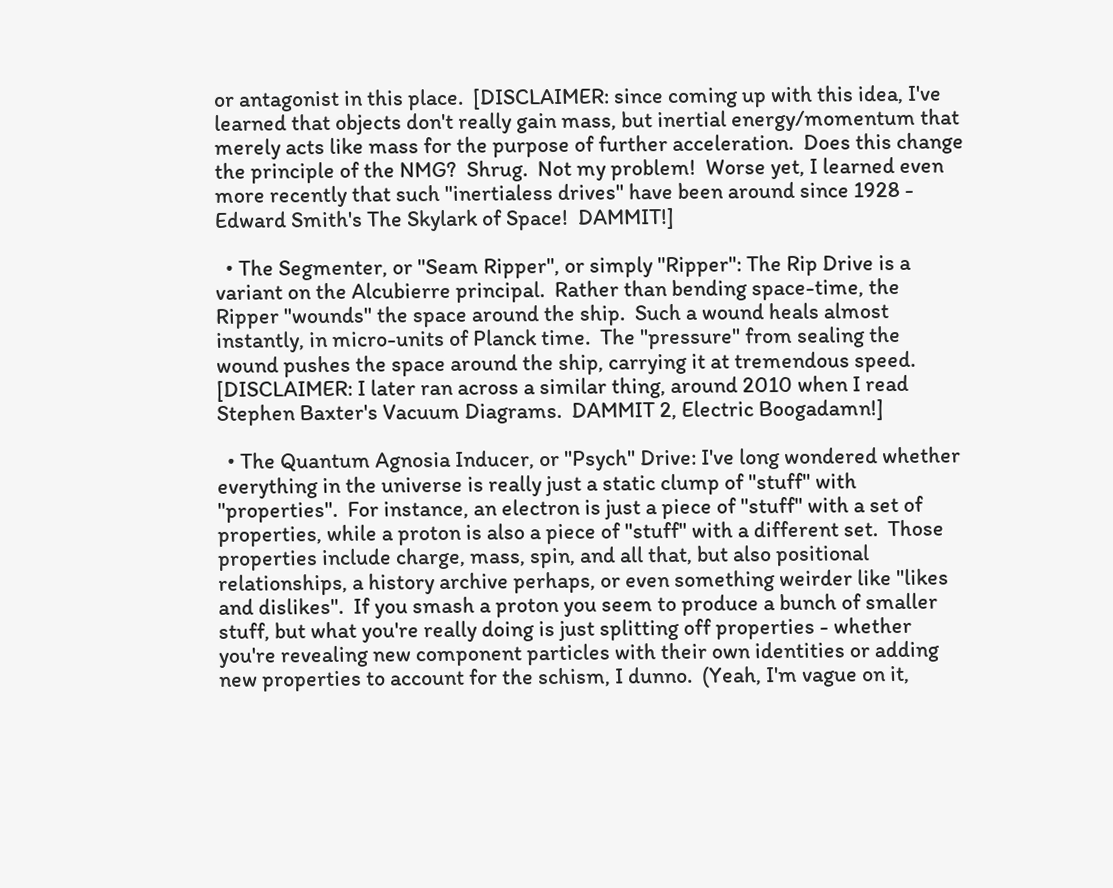or antagonist in this place.  [DISCLAIMER: since coming up with this idea, I've learned that objects don't really gain mass, but inertial energy/momentum that merely acts like mass for the purpose of further acceleration.  Does this change the principle of the NMG?  Shrug.  Not my problem!  Worse yet, I learned even more recently that such "inertialess drives" have been around since 1928 - Edward Smith's The Skylark of Space!  DAMMIT!]

  • The Segmenter, or "Seam Ripper", or simply "Ripper": The Rip Drive is a variant on the Alcubierre principal.  Rather than bending space-time, the Ripper "wounds" the space around the ship.  Such a wound heals almost instantly, in micro-units of Planck time.  The "pressure" from sealing the wound pushes the space around the ship, carrying it at tremendous speed.  [DISCLAIMER: I later ran across a similar thing, around 2010 when I read Stephen Baxter's Vacuum Diagrams.  DAMMIT 2, Electric Boogadamn!]

  • The Quantum Agnosia Inducer, or "Psych" Drive: I've long wondered whether everything in the universe is really just a static clump of "stuff" with "properties".  For instance, an electron is just a piece of "stuff" with a set of properties, while a proton is also a piece of "stuff" with a different set.  Those properties include charge, mass, spin, and all that, but also positional relationships, a history archive perhaps, or even something weirder like "likes and dislikes".  If you smash a proton you seem to produce a bunch of smaller stuff, but what you're really doing is just splitting off properties - whether you're revealing new component particles with their own identities or adding new properties to account for the schism, I dunno.  (Yeah, I'm vague on it,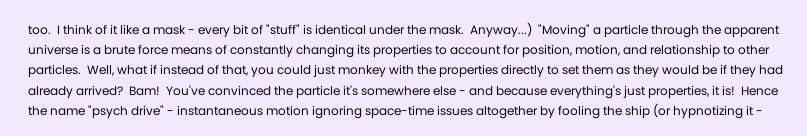too.  I think of it like a mask - every bit of "stuff" is identical under the mask.  Anyway...)  "Moving" a particle through the apparent universe is a brute force means of constantly changing its properties to account for position, motion, and relationship to other particles.  Well, what if instead of that, you could just monkey with the properties directly to set them as they would be if they had already arrived?  Bam!  You've convinced the particle it's somewhere else - and because everything's just properties, it is!  Hence the name "psych drive" - instantaneous motion ignoring space-time issues altogether by fooling the ship (or hypnotizing it -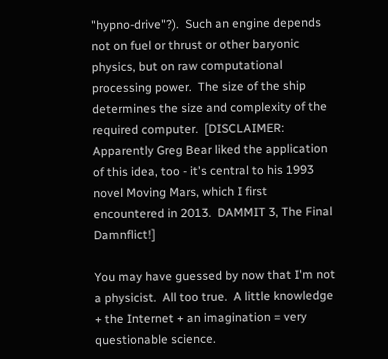"hypno-drive"?).  Such an engine depends not on fuel or thrust or other baryonic physics, but on raw computational processing power.  The size of the ship determines the size and complexity of the required computer.  [DISCLAIMER: Apparently Greg Bear liked the application of this idea, too - it's central to his 1993 novel Moving Mars, which I first encountered in 2013.  DAMMIT 3, The Final Damnflict!]

You may have guessed by now that I'm not a physicist.  All too true.  A little knowledge + the Internet + an imagination = very questionable science.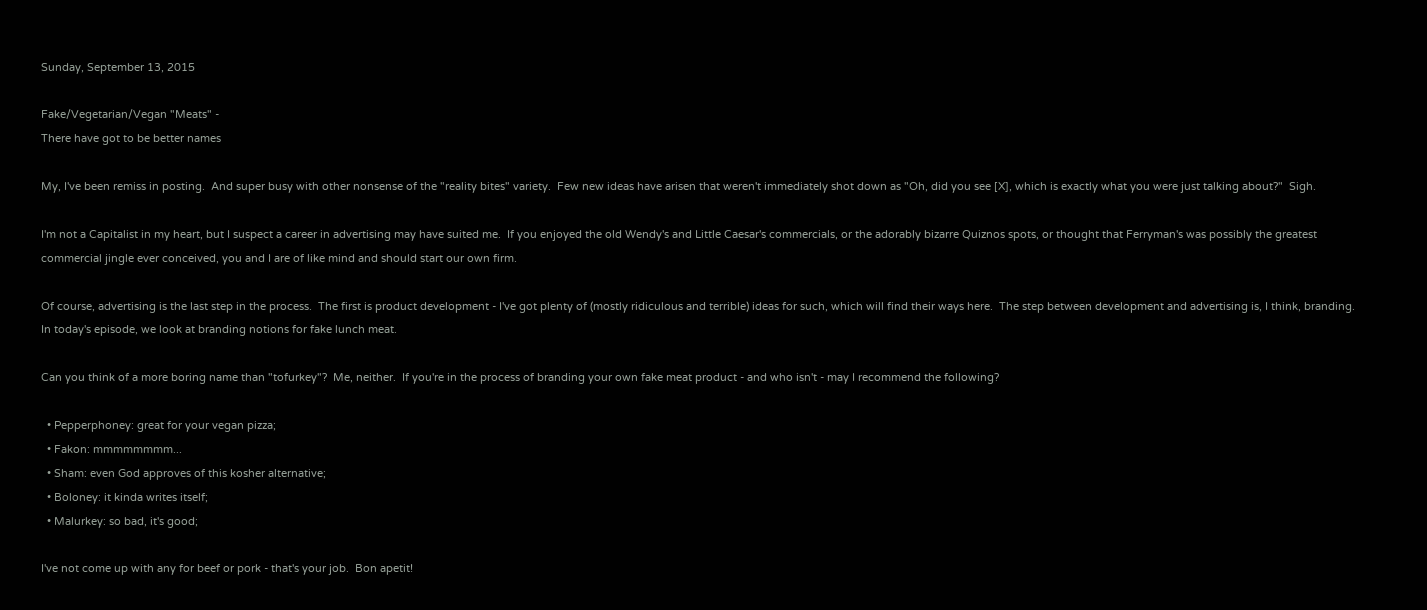Sunday, September 13, 2015

Fake/Vegetarian/Vegan "Meats" -
There have got to be better names

My, I've been remiss in posting.  And super busy with other nonsense of the "reality bites" variety.  Few new ideas have arisen that weren't immediately shot down as "Oh, did you see [X], which is exactly what you were just talking about?"  Sigh.

I'm not a Capitalist in my heart, but I suspect a career in advertising may have suited me.  If you enjoyed the old Wendy's and Little Caesar's commercials, or the adorably bizarre Quiznos spots, or thought that Ferryman's was possibly the greatest commercial jingle ever conceived, you and I are of like mind and should start our own firm.

Of course, advertising is the last step in the process.  The first is product development - I've got plenty of (mostly ridiculous and terrible) ideas for such, which will find their ways here.  The step between development and advertising is, I think, branding.  In today's episode, we look at branding notions for fake lunch meat.

Can you think of a more boring name than "tofurkey"?  Me, neither.  If you're in the process of branding your own fake meat product - and who isn't - may I recommend the following?

  • Pepperphoney: great for your vegan pizza;
  • Fakon: mmmmmmmm...
  • Sham: even God approves of this kosher alternative;
  • Boloney: it kinda writes itself;
  • Malurkey: so bad, it's good;

I've not come up with any for beef or pork - that's your job.  Bon apetit!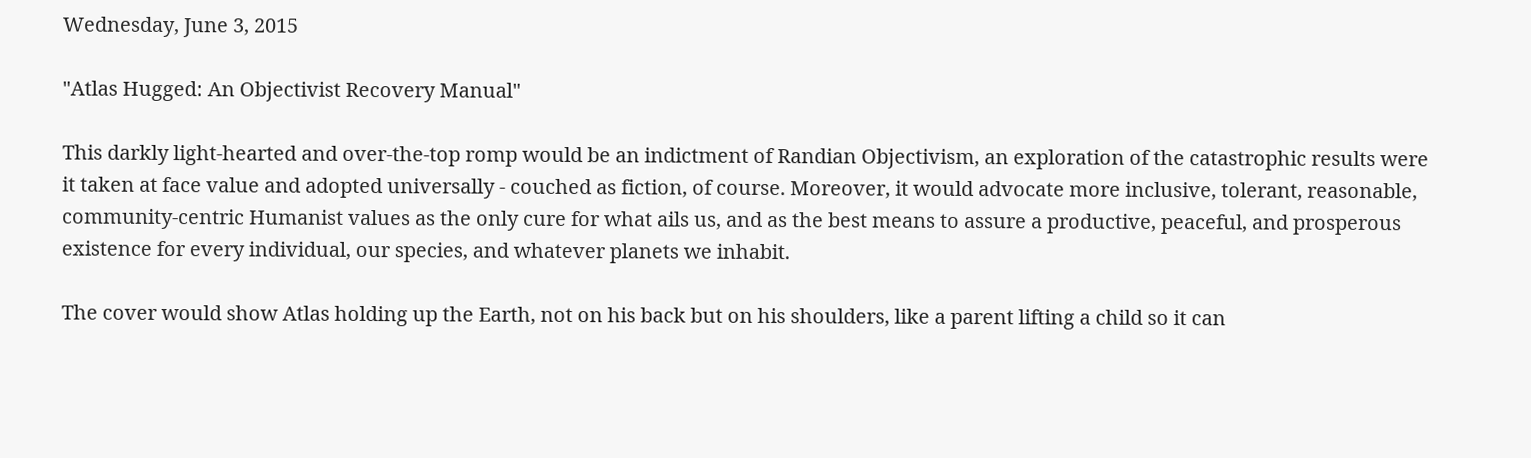Wednesday, June 3, 2015

"Atlas Hugged: An Objectivist Recovery Manual"

This darkly light-hearted and over-the-top romp would be an indictment of Randian Objectivism, an exploration of the catastrophic results were it taken at face value and adopted universally - couched as fiction, of course. Moreover, it would advocate more inclusive, tolerant, reasonable, community-centric Humanist values as the only cure for what ails us, and as the best means to assure a productive, peaceful, and prosperous existence for every individual, our species, and whatever planets we inhabit.

The cover would show Atlas holding up the Earth, not on his back but on his shoulders, like a parent lifting a child so it can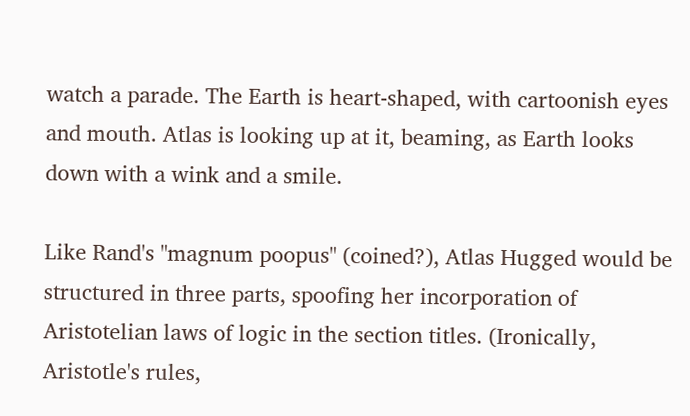watch a parade. The Earth is heart-shaped, with cartoonish eyes and mouth. Atlas is looking up at it, beaming, as Earth looks down with a wink and a smile.

Like Rand's "magnum poopus" (coined?), Atlas Hugged would be structured in three parts, spoofing her incorporation of Aristotelian laws of logic in the section titles. (Ironically, Aristotle's rules,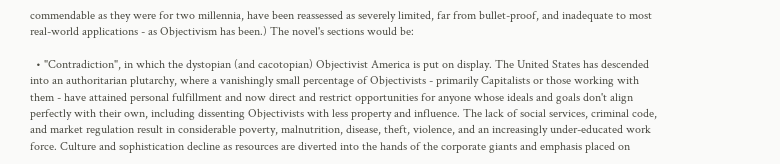commendable as they were for two millennia, have been reassessed as severely limited, far from bullet-proof, and inadequate to most real-world applications - as Objectivism has been.) The novel's sections would be:

  • "Contradiction", in which the dystopian (and cacotopian) Objectivist America is put on display. The United States has descended into an authoritarian plutarchy, where a vanishingly small percentage of Objectivists - primarily Capitalists or those working with them - have attained personal fulfillment and now direct and restrict opportunities for anyone whose ideals and goals don't align perfectly with their own, including dissenting Objectivists with less property and influence. The lack of social services, criminal code, and market regulation result in considerable poverty, malnutrition, disease, theft, violence, and an increasingly under-educated work force. Culture and sophistication decline as resources are diverted into the hands of the corporate giants and emphasis placed on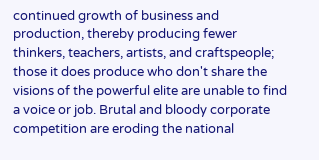continued growth of business and production, thereby producing fewer thinkers, teachers, artists, and craftspeople; those it does produce who don't share the visions of the powerful elite are unable to find a voice or job. Brutal and bloody corporate competition are eroding the national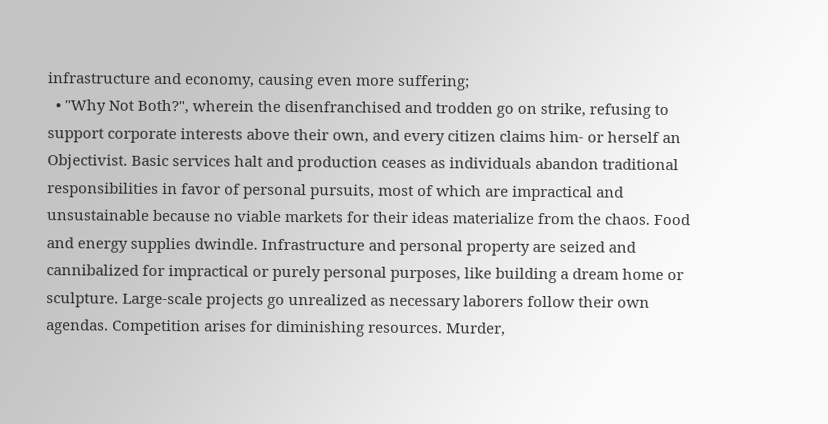infrastructure and economy, causing even more suffering;
  • "Why Not Both?", wherein the disenfranchised and trodden go on strike, refusing to support corporate interests above their own, and every citizen claims him- or herself an Objectivist. Basic services halt and production ceases as individuals abandon traditional responsibilities in favor of personal pursuits, most of which are impractical and unsustainable because no viable markets for their ideas materialize from the chaos. Food and energy supplies dwindle. Infrastructure and personal property are seized and cannibalized for impractical or purely personal purposes, like building a dream home or sculpture. Large-scale projects go unrealized as necessary laborers follow their own agendas. Competition arises for diminishing resources. Murder,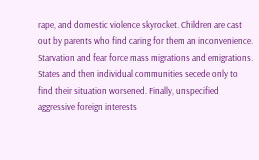rape, and domestic violence skyrocket. Children are cast out by parents who find caring for them an inconvenience. Starvation and fear force mass migrations and emigrations. States and then individual communities secede only to find their situation worsened. Finally, unspecified aggressive foreign interests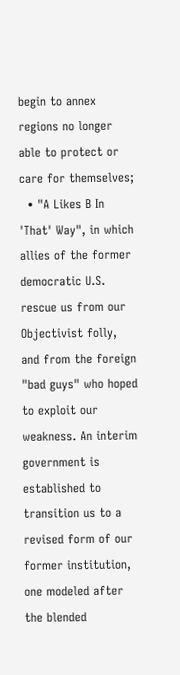begin to annex regions no longer able to protect or care for themselves;
  • "A Likes B In 'That' Way", in which allies of the former democratic U.S. rescue us from our Objectivist folly, and from the foreign "bad guys" who hoped to exploit our weakness. An interim government is established to transition us to a revised form of our former institution, one modeled after the blended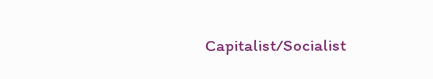Capitalist/Socialist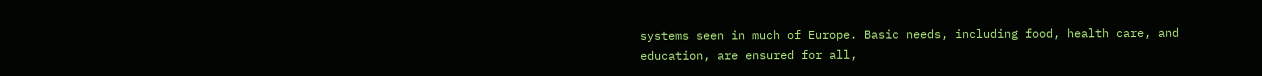systems seen in much of Europe. Basic needs, including food, health care, and education, are ensured for all,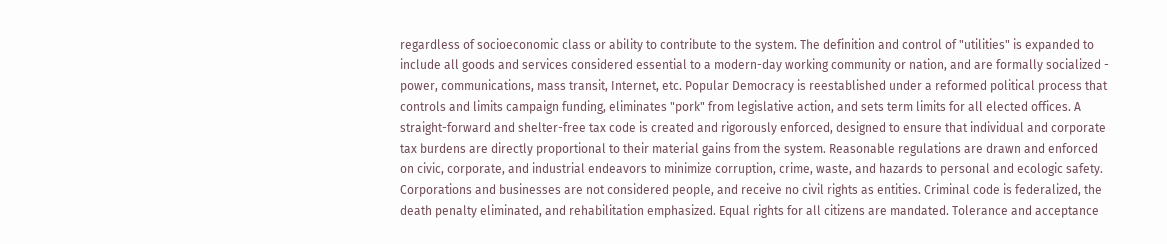regardless of socioeconomic class or ability to contribute to the system. The definition and control of "utilities" is expanded to include all goods and services considered essential to a modern-day working community or nation, and are formally socialized - power, communications, mass transit, Internet, etc. Popular Democracy is reestablished under a reformed political process that controls and limits campaign funding, eliminates "pork" from legislative action, and sets term limits for all elected offices. A straight-forward and shelter-free tax code is created and rigorously enforced, designed to ensure that individual and corporate tax burdens are directly proportional to their material gains from the system. Reasonable regulations are drawn and enforced on civic, corporate, and industrial endeavors to minimize corruption, crime, waste, and hazards to personal and ecologic safety. Corporations and businesses are not considered people, and receive no civil rights as entities. Criminal code is federalized, the death penalty eliminated, and rehabilitation emphasized. Equal rights for all citizens are mandated. Tolerance and acceptance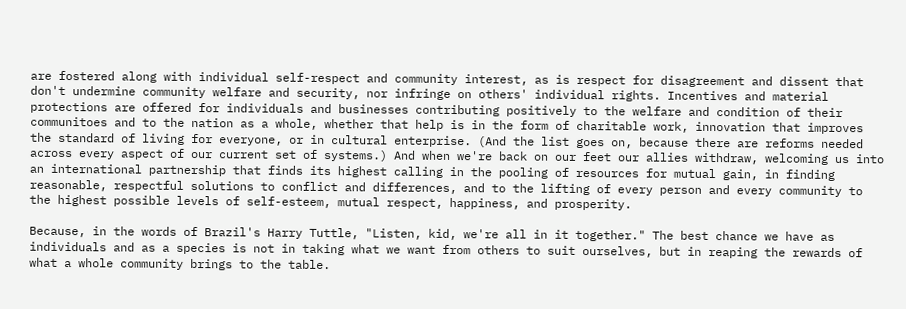are fostered along with individual self-respect and community interest, as is respect for disagreement and dissent that don't undermine community welfare and security, nor infringe on others' individual rights. Incentives and material protections are offered for individuals and businesses contributing positively to the welfare and condition of their communitoes and to the nation as a whole, whether that help is in the form of charitable work, innovation that improves the standard of living for everyone, or in cultural enterprise. (And the list goes on, because there are reforms needed across every aspect of our current set of systems.) And when we're back on our feet our allies withdraw, welcoming us into an international partnership that finds its highest calling in the pooling of resources for mutual gain, in finding reasonable, respectful solutions to conflict and differences, and to the lifting of every person and every community to the highest possible levels of self-esteem, mutual respect, happiness, and prosperity.

Because, in the words of Brazil's Harry Tuttle, "Listen, kid, we're all in it together." The best chance we have as individuals and as a species is not in taking what we want from others to suit ourselves, but in reaping the rewards of what a whole community brings to the table.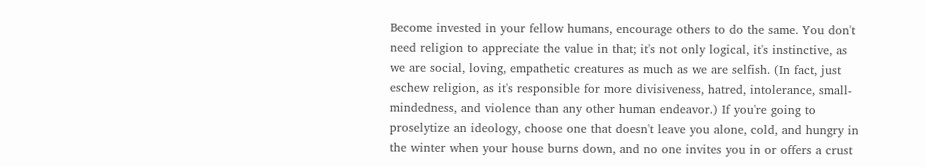Become invested in your fellow humans, encourage others to do the same. You don't need religion to appreciate the value in that; it's not only logical, it's instinctive, as we are social, loving, empathetic creatures as much as we are selfish. (In fact, just eschew religion, as it's responsible for more divisiveness, hatred, intolerance, small-mindedness, and violence than any other human endeavor.) If you're going to proselytize an ideology, choose one that doesn't leave you alone, cold, and hungry in the winter when your house burns down, and no one invites you in or offers a crust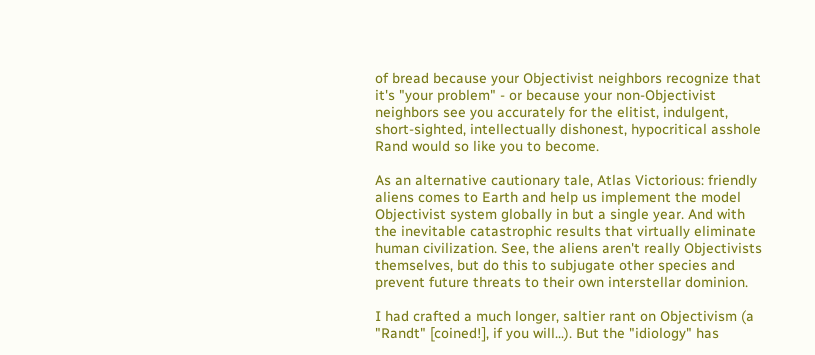of bread because your Objectivist neighbors recognize that it's "your problem" - or because your non-Objectivist neighbors see you accurately for the elitist, indulgent, short-sighted, intellectually dishonest, hypocritical asshole Rand would so like you to become.

As an alternative cautionary tale, Atlas Victorious: friendly aliens comes to Earth and help us implement the model Objectivist system globally in but a single year. And with the inevitable catastrophic results that virtually eliminate human civilization. See, the aliens aren't really Objectivists themselves, but do this to subjugate other species and prevent future threats to their own interstellar dominion.

I had crafted a much longer, saltier rant on Objectivism (a "Randt" [coined!], if you will...). But the "idiology" has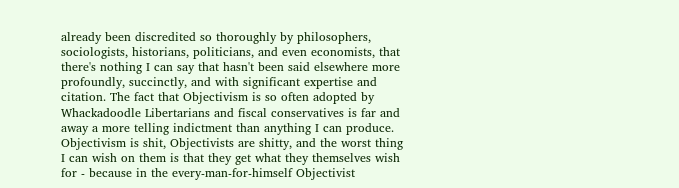already been discredited so thoroughly by philosophers, sociologists, historians, politicians, and even economists, that there's nothing I can say that hasn't been said elsewhere more profoundly, succinctly, and with significant expertise and citation. The fact that Objectivism is so often adopted by Whackadoodle Libertarians and fiscal conservatives is far and away a more telling indictment than anything I can produce. Objectivism is shit, Objectivists are shitty, and the worst thing I can wish on them is that they get what they themselves wish for - because in the every-man-for-himself Objectivist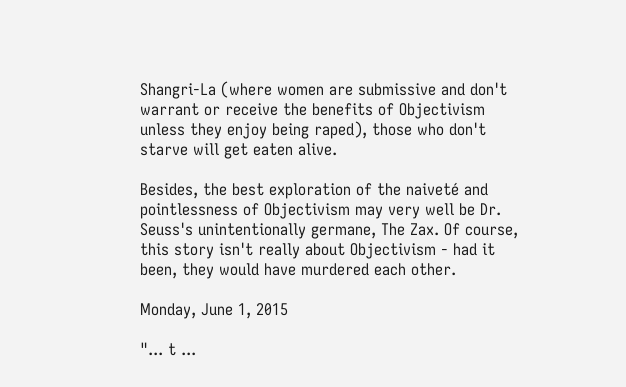Shangri-La (where women are submissive and don't warrant or receive the benefits of Objectivism unless they enjoy being raped), those who don't starve will get eaten alive.

Besides, the best exploration of the naiveté and pointlessness of Objectivism may very well be Dr. Seuss's unintentionally germane, The Zax. Of course, this story isn't really about Objectivism - had it been, they would have murdered each other.

Monday, June 1, 2015

"... t ...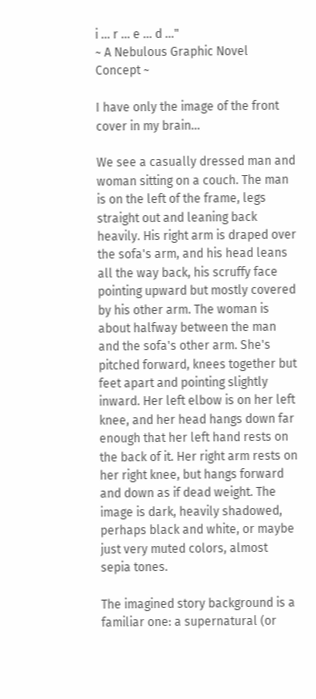i ... r ... e ... d ..."
~ A Nebulous Graphic Novel Concept ~

I have only the image of the front cover in my brain...

We see a casually dressed man and woman sitting on a couch. The man is on the left of the frame, legs straight out and leaning back heavily. His right arm is draped over the sofa's arm, and his head leans all the way back, his scruffy face pointing upward but mostly covered by his other arm. The woman is about halfway between the man and the sofa's other arm. She's pitched forward, knees together but feet apart and pointing slightly inward. Her left elbow is on her left knee, and her head hangs down far enough that her left hand rests on the back of it. Her right arm rests on her right knee, but hangs forward and down as if dead weight. The image is dark, heavily shadowed, perhaps black and white, or maybe just very muted colors, almost sepia tones.

The imagined story background is a familiar one: a supernatural (or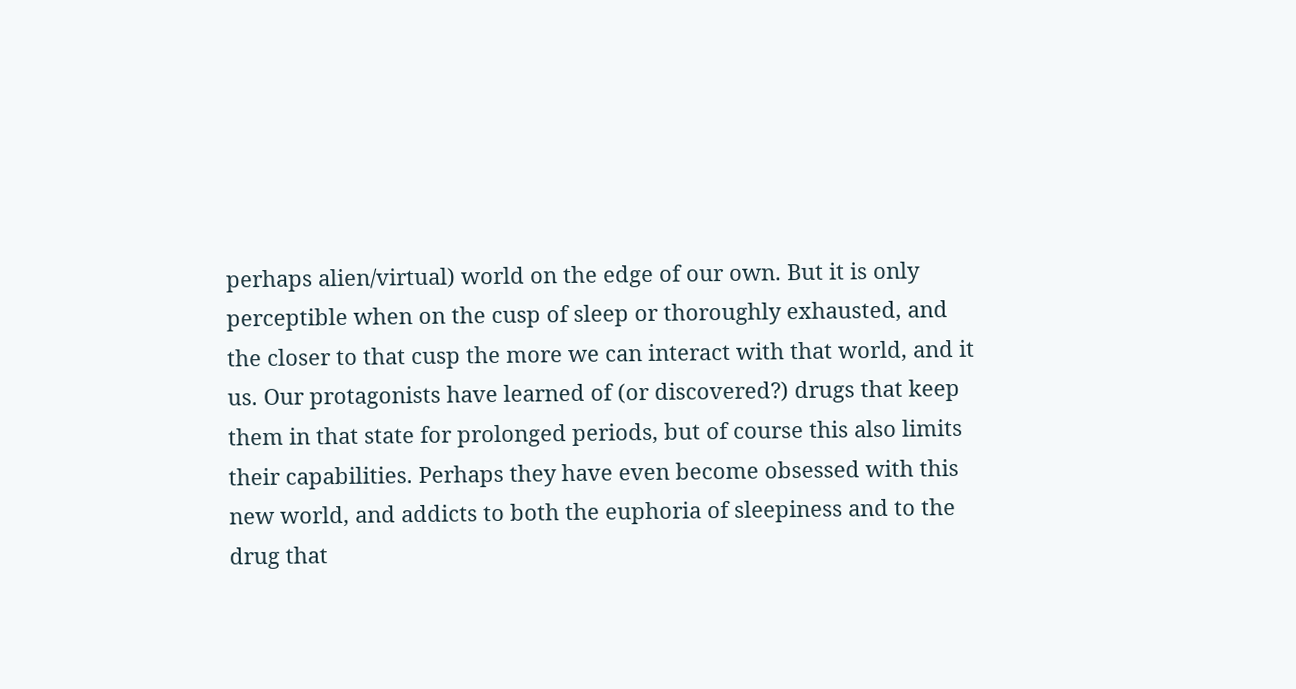perhaps alien/virtual) world on the edge of our own. But it is only perceptible when on the cusp of sleep or thoroughly exhausted, and the closer to that cusp the more we can interact with that world, and it us. Our protagonists have learned of (or discovered?) drugs that keep them in that state for prolonged periods, but of course this also limits their capabilities. Perhaps they have even become obsessed with this new world, and addicts to both the euphoria of sleepiness and to the drug that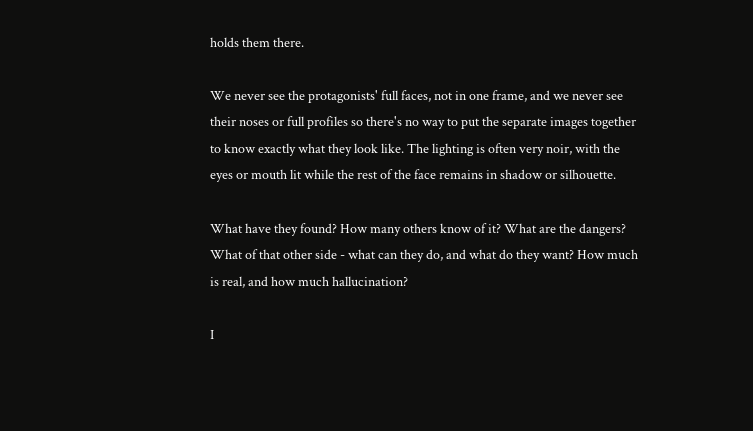holds them there.

We never see the protagonists' full faces, not in one frame, and we never see their noses or full profiles so there's no way to put the separate images together to know exactly what they look like. The lighting is often very noir, with the eyes or mouth lit while the rest of the face remains in shadow or silhouette.

What have they found? How many others know of it? What are the dangers? What of that other side - what can they do, and what do they want? How much is real, and how much hallucination?

I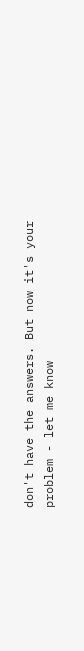don't have the answers. But now it's your problem - let me know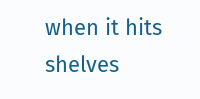when it hits shelves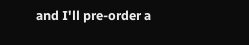and I'll pre-order a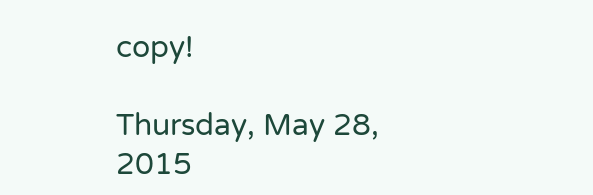copy!

Thursday, May 28, 2015